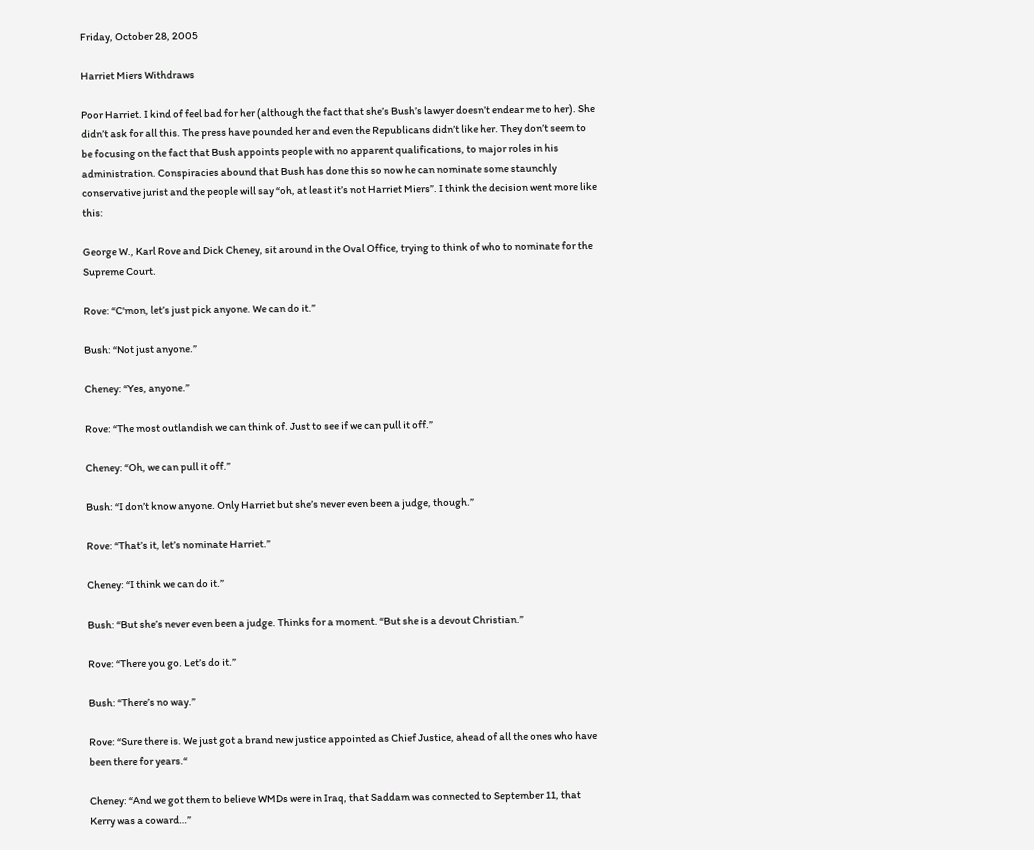Friday, October 28, 2005

Harriet Miers Withdraws

Poor Harriet. I kind of feel bad for her (although the fact that she’s Bush’s lawyer doesn’t endear me to her). She didn’t ask for all this. The press have pounded her and even the Republicans didn’t like her. They don’t seem to be focusing on the fact that Bush appoints people with no apparent qualifications, to major roles in his administration. Conspiracies abound that Bush has done this so now he can nominate some staunchly conservative jurist and the people will say “oh, at least it’s not Harriet Miers”. I think the decision went more like this:

George W., Karl Rove and Dick Cheney, sit around in the Oval Office, trying to think of who to nominate for the Supreme Court.

Rove: “C'mon, let’s just pick anyone. We can do it.”

Bush: “Not just anyone.”

Cheney: “Yes, anyone.”

Rove: “The most outlandish we can think of. Just to see if we can pull it off.”

Cheney: “Oh, we can pull it off.”

Bush: “I don’t know anyone. Only Harriet but she’s never even been a judge, though.”

Rove: “That’s it, let’s nominate Harriet.”

Cheney: “I think we can do it.”

Bush: “But she’s never even been a judge. Thinks for a moment. “But she is a devout Christian.”

Rove: “There you go. Let’s do it.”

Bush: “There’s no way.”

Rove: “Sure there is. We just got a brand new justice appointed as Chief Justice, ahead of all the ones who have been there for years.“

Cheney: “And we got them to believe WMDs were in Iraq, that Saddam was connected to September 11, that Kerry was a coward…”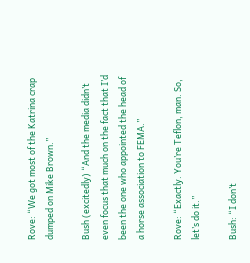Rove: “We got most of the Katrina crap dumped on Mike Brown.”

Bush (excitedly) “And the media didn’t even focus that much on the fact that I’d been the one who appointed the head of a horse association to FEMA.”

Rove: “Exactly. You’re Teflon, man. So, let’s do it.”

Bush: “I don’t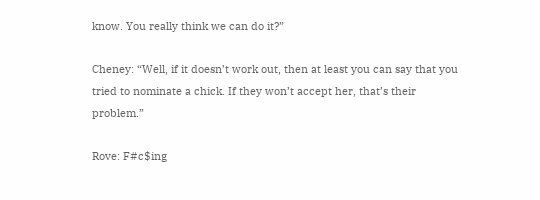know. You really think we can do it?”

Cheney: “Well, if it doesn’t work out, then at least you can say that you tried to nominate a chick. If they won’t accept her, that’s their problem.”

Rove: F#c$ing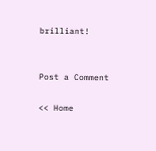brilliant!


Post a Comment

<< Home